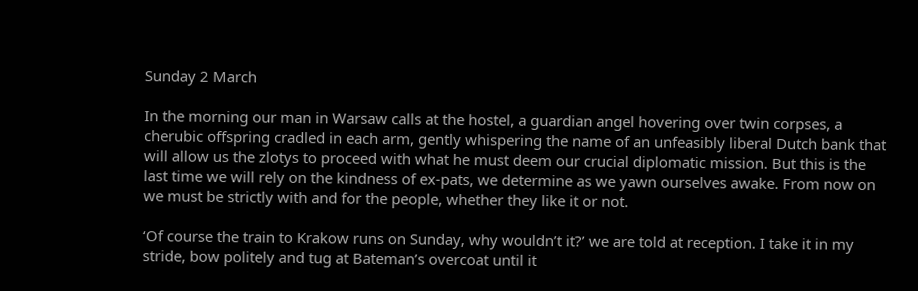Sunday 2 March

In the morning our man in Warsaw calls at the hostel, a guardian angel hovering over twin corpses, a cherubic offspring cradled in each arm, gently whispering the name of an unfeasibly liberal Dutch bank that will allow us the zlotys to proceed with what he must deem our crucial diplomatic mission. But this is the last time we will rely on the kindness of ex-pats, we determine as we yawn ourselves awake. From now on we must be strictly with and for the people, whether they like it or not.

‘Of course the train to Krakow runs on Sunday, why wouldn’t it?’ we are told at reception. I take it in my stride, bow politely and tug at Bateman’s overcoat until it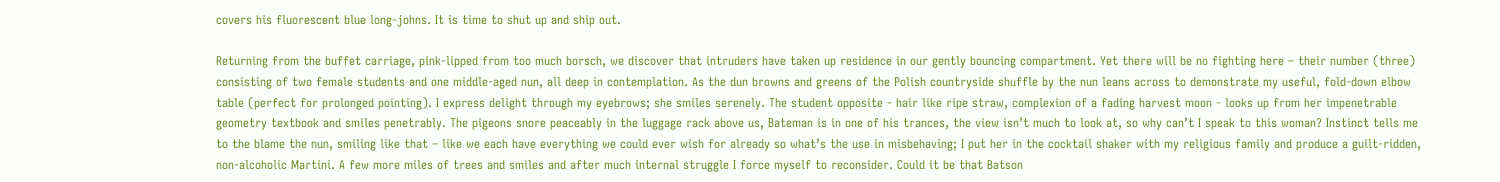covers his fluorescent blue long-johns. It is time to shut up and ship out.

Returning from the buffet carriage, pink-lipped from too much borsch, we discover that intruders have taken up residence in our gently bouncing compartment. Yet there will be no fighting here – their number (three) consisting of two female students and one middle-aged nun, all deep in contemplation. As the dun browns and greens of the Polish countryside shuffle by the nun leans across to demonstrate my useful, fold-down elbow table (perfect for prolonged pointing). I express delight through my eyebrows; she smiles serenely. The student opposite - hair like ripe straw, complexion of a fading harvest moon - looks up from her impenetrable geometry textbook and smiles penetrably. The pigeons snore peaceably in the luggage rack above us, Bateman is in one of his trances, the view isn’t much to look at, so why can’t I speak to this woman? Instinct tells me to the blame the nun, smiling like that – like we each have everything we could ever wish for already so what’s the use in misbehaving; I put her in the cocktail shaker with my religious family and produce a guilt-ridden, non-alcoholic Martini. A few more miles of trees and smiles and after much internal struggle I force myself to reconsider. Could it be that Batson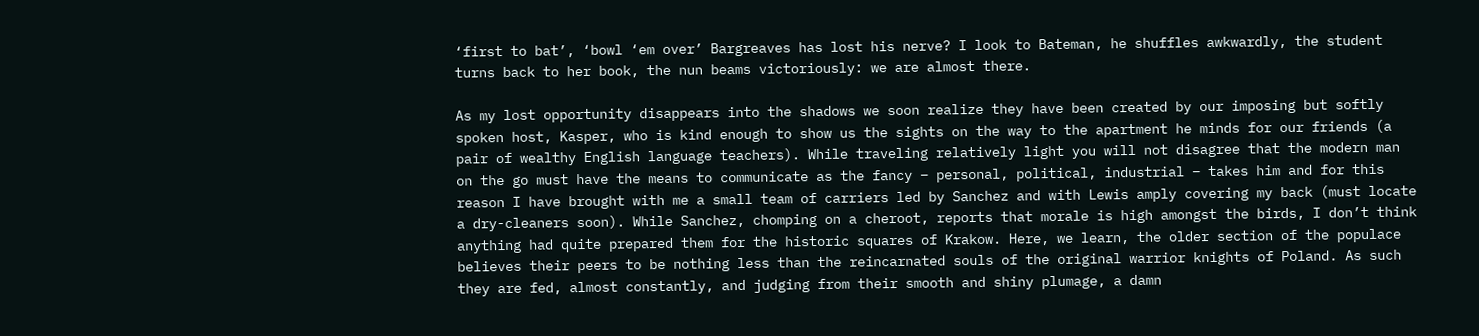‘first to bat’, ‘bowl ‘em over’ Bargreaves has lost his nerve? I look to Bateman, he shuffles awkwardly, the student turns back to her book, the nun beams victoriously: we are almost there.

As my lost opportunity disappears into the shadows we soon realize they have been created by our imposing but softly spoken host, Kasper, who is kind enough to show us the sights on the way to the apartment he minds for our friends (a pair of wealthy English language teachers). While traveling relatively light you will not disagree that the modern man on the go must have the means to communicate as the fancy – personal, political, industrial – takes him and for this reason I have brought with me a small team of carriers led by Sanchez and with Lewis amply covering my back (must locate a dry-cleaners soon). While Sanchez, chomping on a cheroot, reports that morale is high amongst the birds, I don’t think anything had quite prepared them for the historic squares of Krakow. Here, we learn, the older section of the populace believes their peers to be nothing less than the reincarnated souls of the original warrior knights of Poland. As such they are fed, almost constantly, and judging from their smooth and shiny plumage, a damn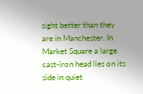sight better than they are in Manchester. In Market Square a large cast-iron head lies on its side in quiet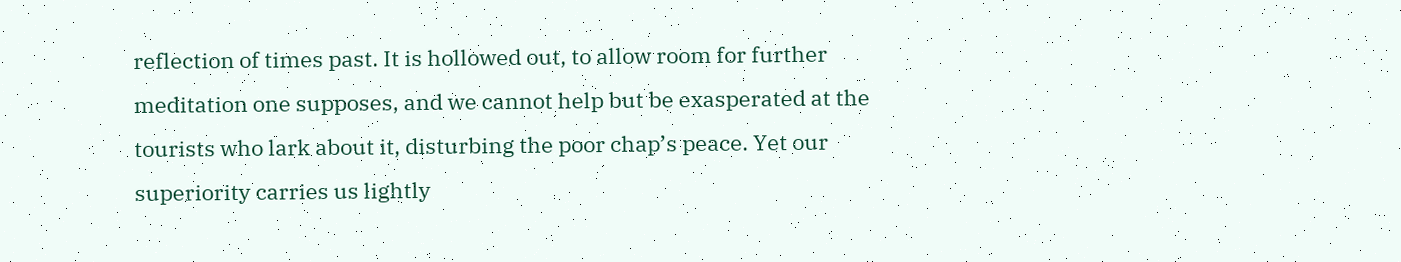reflection of times past. It is hollowed out, to allow room for further meditation one supposes, and we cannot help but be exasperated at the tourists who lark about it, disturbing the poor chap’s peace. Yet our superiority carries us lightly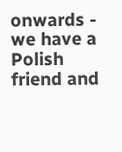onwards - we have a Polish friend and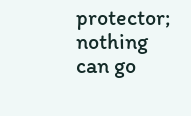protector; nothing can go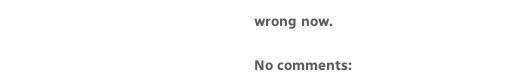wrong now.

No comments: